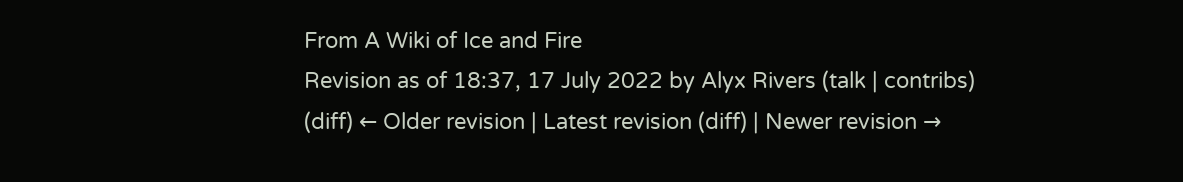From A Wiki of Ice and Fire
Revision as of 18:37, 17 July 2022 by Alyx Rivers (talk | contribs)
(diff) ← Older revision | Latest revision (diff) | Newer revision →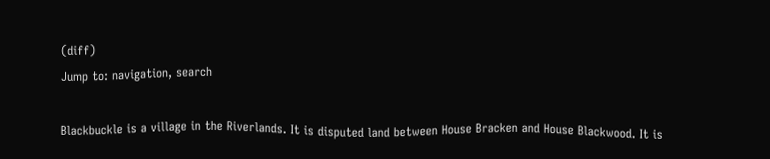(diff)
Jump to: navigation, search

Blackbuckle is a village in the Riverlands. It is disputed land between House Bracken and House Blackwood. It is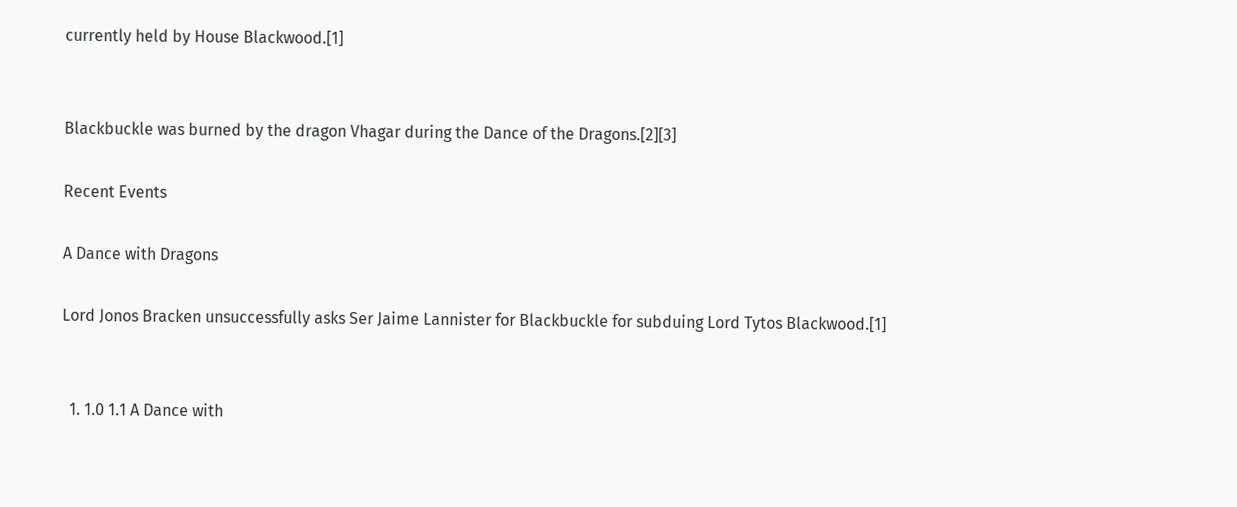currently held by House Blackwood.[1]


Blackbuckle was burned by the dragon Vhagar during the Dance of the Dragons.[2][3]

Recent Events

A Dance with Dragons

Lord Jonos Bracken unsuccessfully asks Ser Jaime Lannister for Blackbuckle for subduing Lord Tytos Blackwood.[1]


  1. 1.0 1.1 A Dance with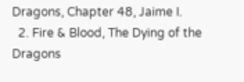Dragons, Chapter 48, Jaime I.
  2. Fire & Blood, The Dying of the Dragons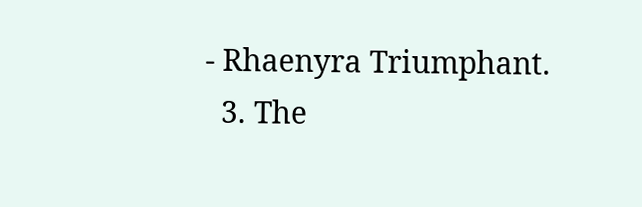- Rhaenyra Triumphant.
  3. The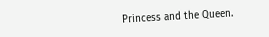Princess and the Queen.